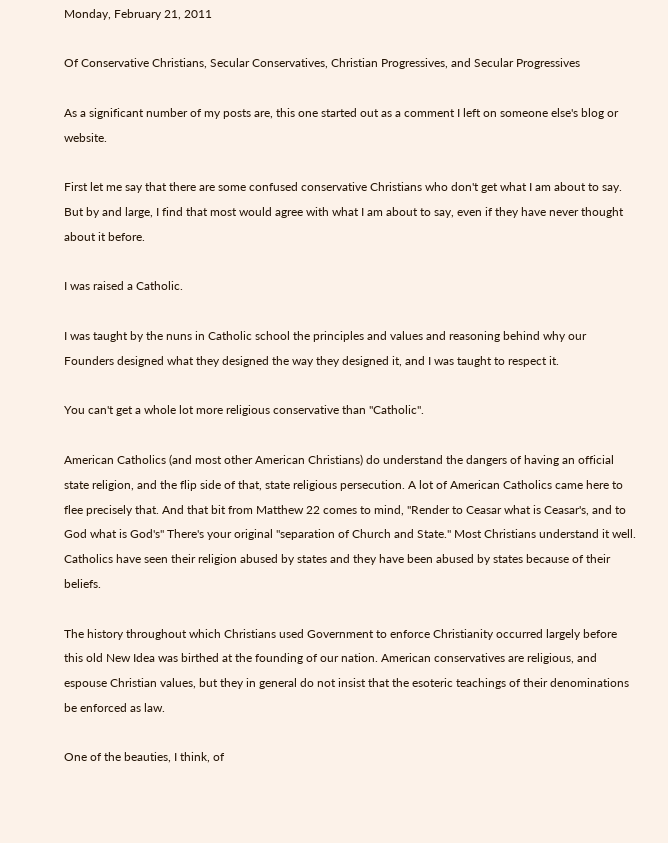Monday, February 21, 2011

Of Conservative Christians, Secular Conservatives, Christian Progressives, and Secular Progressives

As a significant number of my posts are, this one started out as a comment I left on someone else's blog or website.

First let me say that there are some confused conservative Christians who don't get what I am about to say. But by and large, I find that most would agree with what I am about to say, even if they have never thought about it before.

I was raised a Catholic.

I was taught by the nuns in Catholic school the principles and values and reasoning behind why our Founders designed what they designed the way they designed it, and I was taught to respect it.

You can't get a whole lot more religious conservative than "Catholic".

American Catholics (and most other American Christians) do understand the dangers of having an official state religion, and the flip side of that, state religious persecution. A lot of American Catholics came here to flee precisely that. And that bit from Matthew 22 comes to mind, "Render to Ceasar what is Ceasar's, and to God what is God's" There's your original "separation of Church and State." Most Christians understand it well. Catholics have seen their religion abused by states and they have been abused by states because of their beliefs.

The history throughout which Christians used Government to enforce Christianity occurred largely before this old New Idea was birthed at the founding of our nation. American conservatives are religious, and espouse Christian values, but they in general do not insist that the esoteric teachings of their denominations be enforced as law.

One of the beauties, I think, of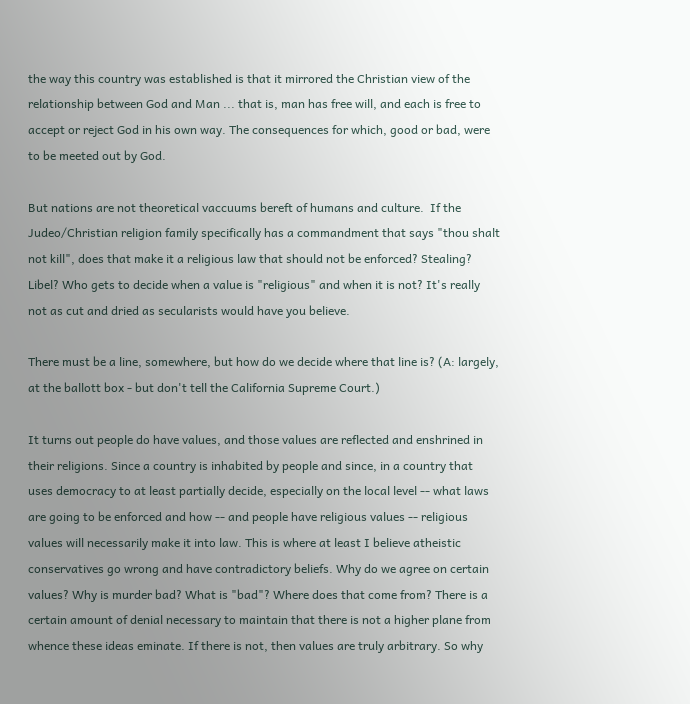the way this country was established is that it mirrored the Christian view of the relationship between God and Man ... that is, man has free will, and each is free to accept or reject God in his own way. The consequences for which, good or bad, were to be meeted out by God.

But nations are not theoretical vaccuums bereft of humans and culture.  If the Judeo/Christian religion family specifically has a commandment that says "thou shalt not kill", does that make it a religious law that should not be enforced? Stealing? Libel? Who gets to decide when a value is "religious" and when it is not? It's really not as cut and dried as secularists would have you believe.

There must be a line, somewhere, but how do we decide where that line is? (A: largely, at the ballott box - but don't tell the California Supreme Court.)

It turns out people do have values, and those values are reflected and enshrined in their religions. Since a country is inhabited by people and since, in a country that uses democracy to at least partially decide, especially on the local level -- what laws are going to be enforced and how -- and people have religious values -- religious values will necessarily make it into law. This is where at least I believe atheistic conservatives go wrong and have contradictory beliefs. Why do we agree on certain values? Why is murder bad? What is "bad"? Where does that come from? There is a certain amount of denial necessary to maintain that there is not a higher plane from whence these ideas eminate. If there is not, then values are truly arbitrary. So why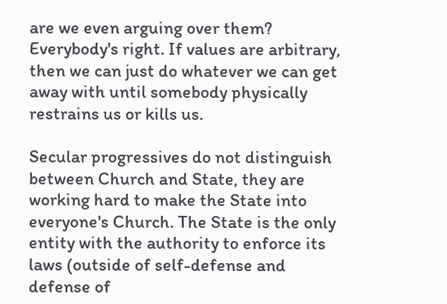are we even arguing over them? Everybody's right. If values are arbitrary, then we can just do whatever we can get away with until somebody physically restrains us or kills us.

Secular progressives do not distinguish between Church and State, they are working hard to make the State into everyone's Church. The State is the only entity with the authority to enforce its laws (outside of self-defense and defense of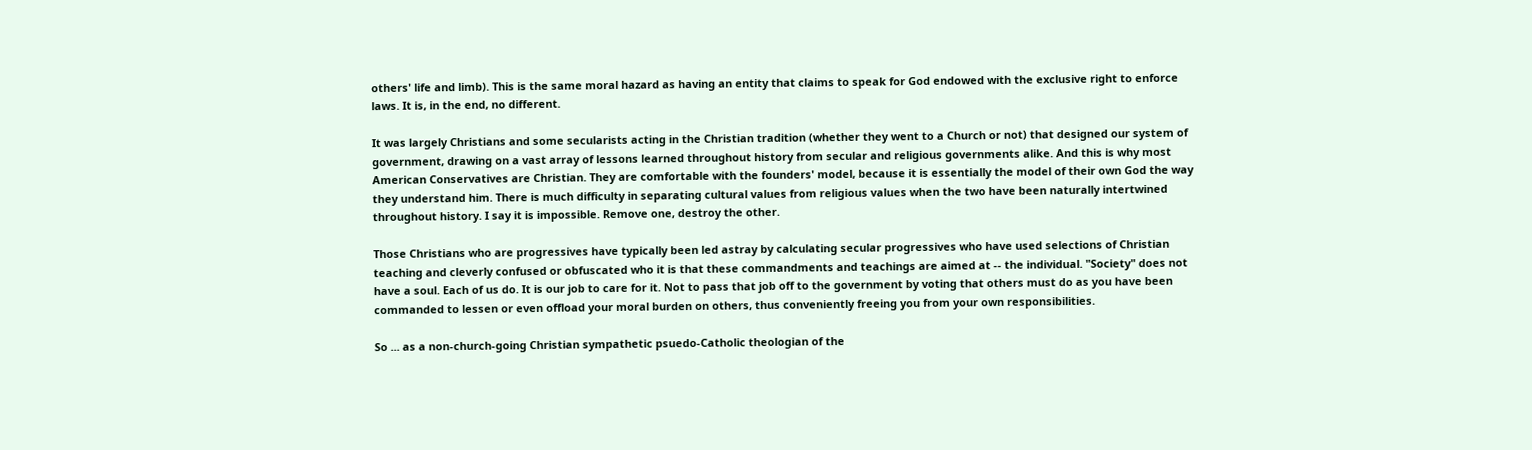others' life and limb). This is the same moral hazard as having an entity that claims to speak for God endowed with the exclusive right to enforce laws. It is, in the end, no different.

It was largely Christians and some secularists acting in the Christian tradition (whether they went to a Church or not) that designed our system of government, drawing on a vast array of lessons learned throughout history from secular and religious governments alike. And this is why most American Conservatives are Christian. They are comfortable with the founders' model, because it is essentially the model of their own God the way they understand him. There is much difficulty in separating cultural values from religious values when the two have been naturally intertwined throughout history. I say it is impossible. Remove one, destroy the other.

Those Christians who are progressives have typically been led astray by calculating secular progressives who have used selections of Christian teaching and cleverly confused or obfuscated who it is that these commandments and teachings are aimed at -- the individual. "Society" does not have a soul. Each of us do. It is our job to care for it. Not to pass that job off to the government by voting that others must do as you have been commanded to lessen or even offload your moral burden on others, thus conveniently freeing you from your own responsibilities.

So ... as a non-church-going Christian sympathetic psuedo-Catholic theologian of the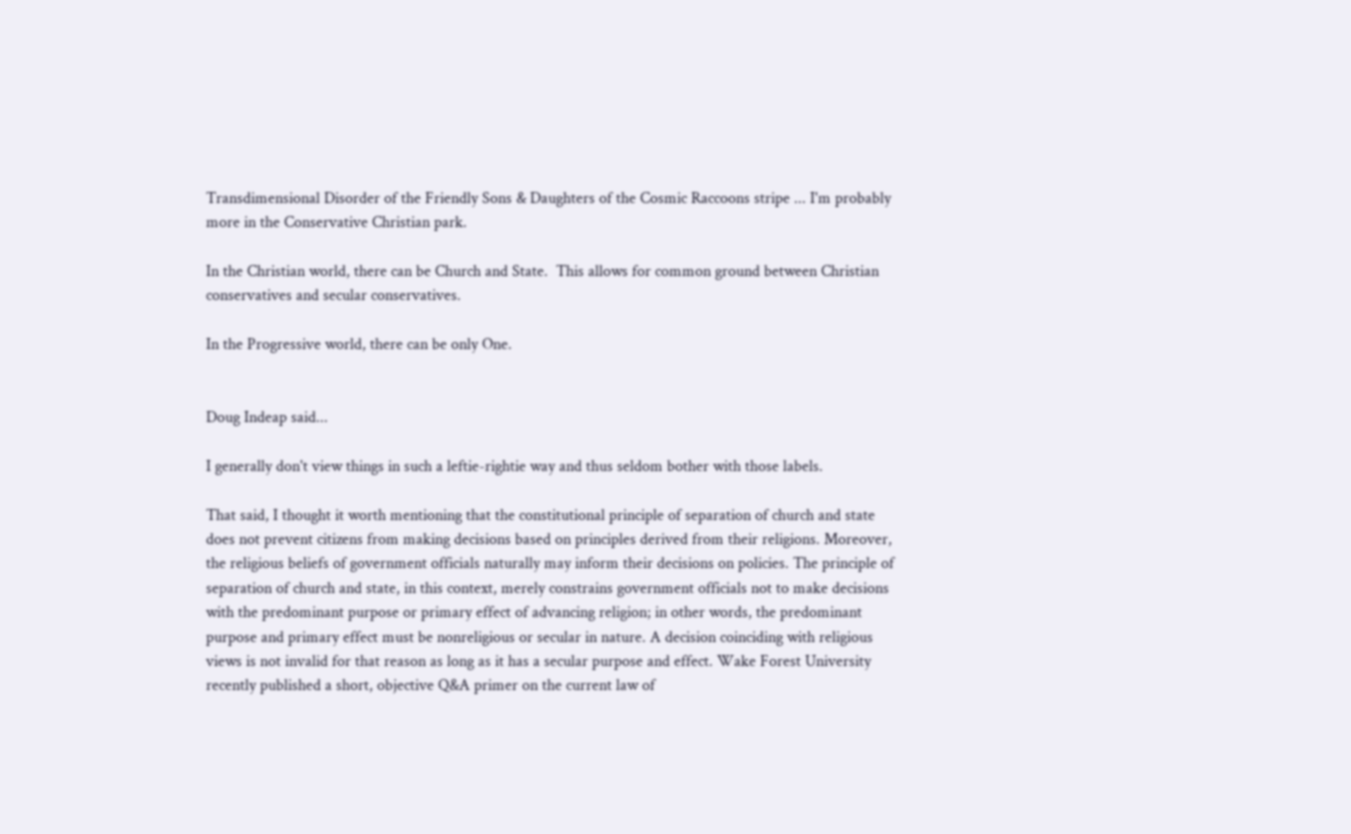Transdimensional Disorder of the Friendly Sons & Daughters of the Cosmic Raccoons stripe ... I'm probably more in the Conservative Christian park.

In the Christian world, there can be Church and State.  This allows for common ground between Christian conservatives and secular conservatives.

In the Progressive world, there can be only One.


Doug Indeap said...

I generally don't view things in such a leftie-rightie way and thus seldom bother with those labels.

That said, I thought it worth mentioning that the constitutional principle of separation of church and state does not prevent citizens from making decisions based on principles derived from their religions. Moreover, the religious beliefs of government officials naturally may inform their decisions on policies. The principle of separation of church and state, in this context, merely constrains government officials not to make decisions with the predominant purpose or primary effect of advancing religion; in other words, the predominant purpose and primary effect must be nonreligious or secular in nature. A decision coinciding with religious views is not invalid for that reason as long as it has a secular purpose and effect. Wake Forest University recently published a short, objective Q&A primer on the current law of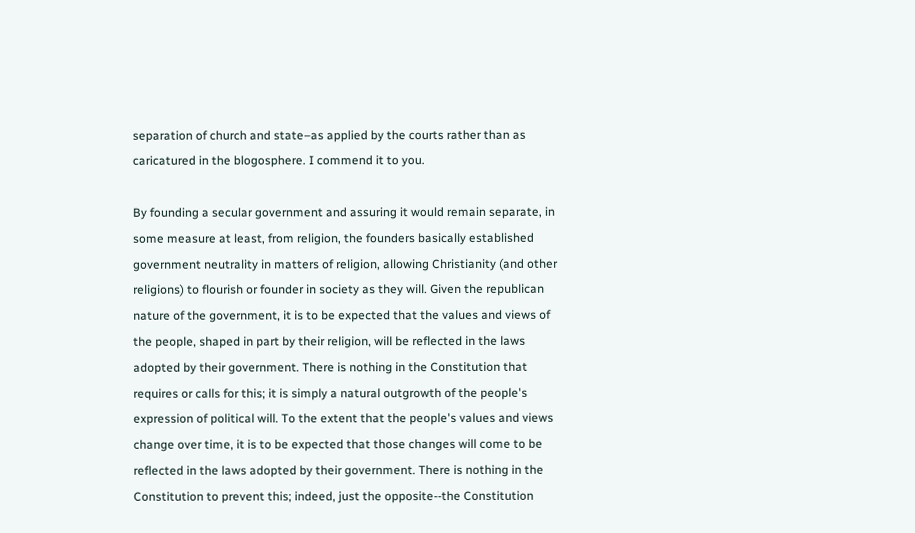separation of church and state–as applied by the courts rather than as caricatured in the blogosphere. I commend it to you.

By founding a secular government and assuring it would remain separate, in some measure at least, from religion, the founders basically established government neutrality in matters of religion, allowing Christianity (and other religions) to flourish or founder in society as they will. Given the republican nature of the government, it is to be expected that the values and views of the people, shaped in part by their religion, will be reflected in the laws adopted by their government. There is nothing in the Constitution that requires or calls for this; it is simply a natural outgrowth of the people's expression of political will. To the extent that the people's values and views change over time, it is to be expected that those changes will come to be reflected in the laws adopted by their government. There is nothing in the Constitution to prevent this; indeed, just the opposite--the Constitution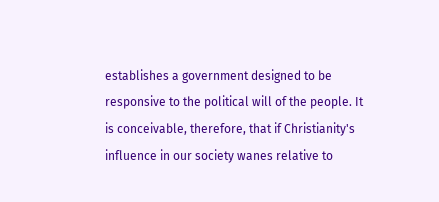establishes a government designed to be responsive to the political will of the people. It is conceivable, therefore, that if Christianity's influence in our society wanes relative to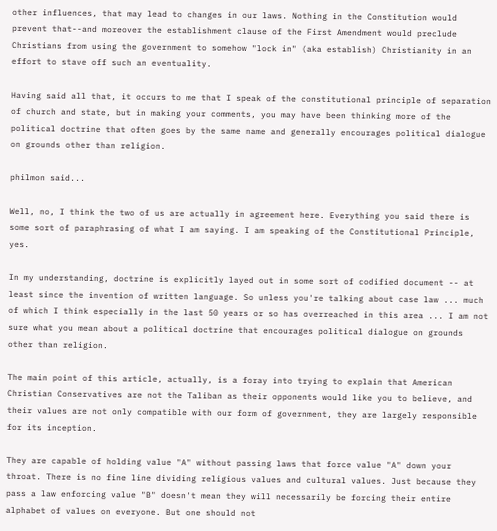other influences, that may lead to changes in our laws. Nothing in the Constitution would prevent that--and moreover the establishment clause of the First Amendment would preclude Christians from using the government to somehow "lock in" (aka establish) Christianity in an effort to stave off such an eventuality.

Having said all that, it occurs to me that I speak of the constitutional principle of separation of church and state, but in making your comments, you may have been thinking more of the political doctrine that often goes by the same name and generally encourages political dialogue on grounds other than religion.

philmon said...

Well, no, I think the two of us are actually in agreement here. Everything you said there is some sort of paraphrasing of what I am saying. I am speaking of the Constitutional Principle, yes.

In my understanding, doctrine is explicitly layed out in some sort of codified document -- at least since the invention of written language. So unless you're talking about case law ... much of which I think especially in the last 50 years or so has overreached in this area ... I am not sure what you mean about a political doctrine that encourages political dialogue on grounds other than religion.

The main point of this article, actually, is a foray into trying to explain that American Christian Conservatives are not the Taliban as their opponents would like you to believe, and their values are not only compatible with our form of government, they are largely responsible for its inception.

They are capable of holding value "A" without passing laws that force value "A" down your throat. There is no fine line dividing religious values and cultural values. Just because they pass a law enforcing value "B" doesn't mean they will necessarily be forcing their entire alphabet of values on everyone. But one should not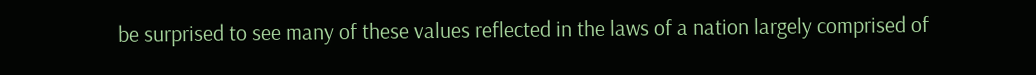be surprised to see many of these values reflected in the laws of a nation largely comprised of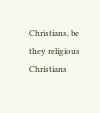Christians, be they religious Christians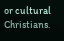or cultural Christians.